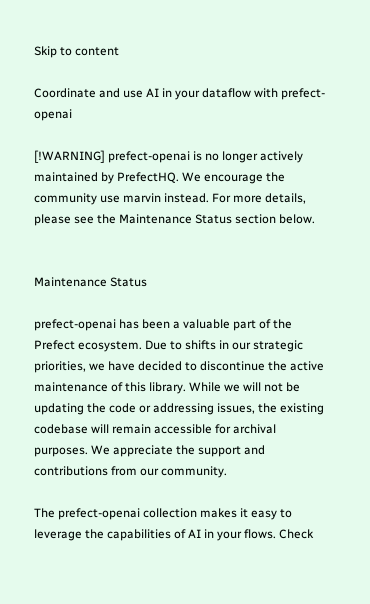Skip to content

Coordinate and use AI in your dataflow with prefect-openai

[!WARNING] prefect-openai is no longer actively maintained by PrefectHQ. We encourage the community use marvin instead. For more details, please see the Maintenance Status section below.


Maintenance Status

prefect-openai has been a valuable part of the Prefect ecosystem. Due to shifts in our strategic priorities, we have decided to discontinue the active maintenance of this library. While we will not be updating the code or addressing issues, the existing codebase will remain accessible for archival purposes. We appreciate the support and contributions from our community.

The prefect-openai collection makes it easy to leverage the capabilities of AI in your flows. Check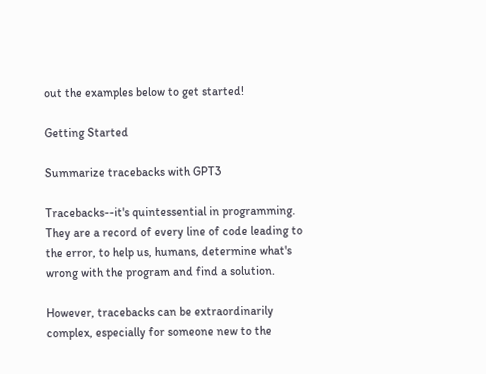out the examples below to get started!

Getting Started

Summarize tracebacks with GPT3

Tracebacks--it's quintessential in programming. They are a record of every line of code leading to the error, to help us, humans, determine what's wrong with the program and find a solution.

However, tracebacks can be extraordinarily complex, especially for someone new to the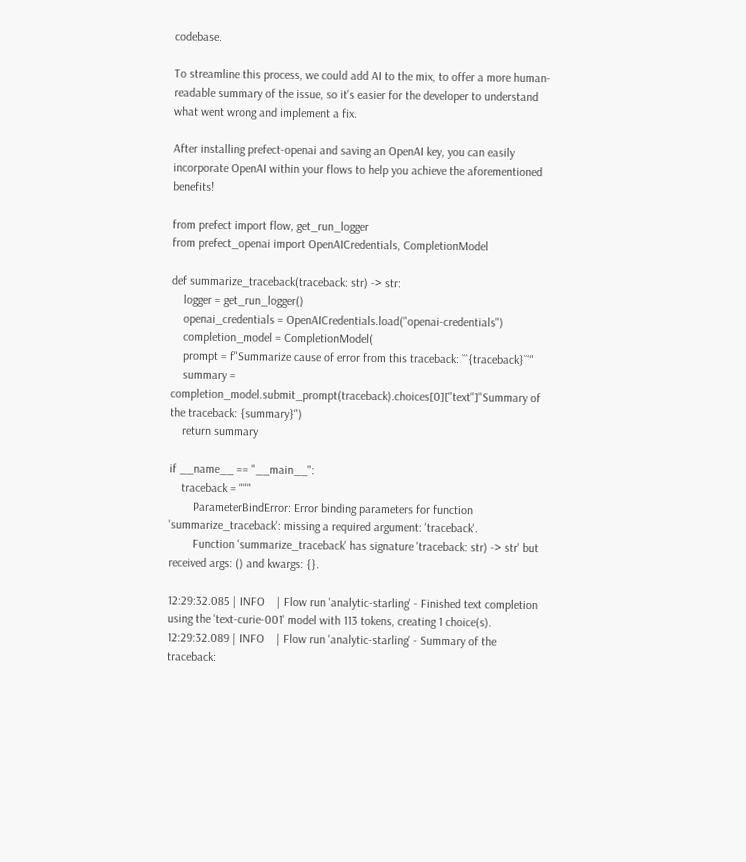codebase.

To streamline this process, we could add AI to the mix, to offer a more human-readable summary of the issue, so it's easier for the developer to understand what went wrong and implement a fix.

After installing prefect-openai and saving an OpenAI key, you can easily incorporate OpenAI within your flows to help you achieve the aforementioned benefits!

from prefect import flow, get_run_logger
from prefect_openai import OpenAICredentials, CompletionModel

def summarize_traceback(traceback: str) -> str:
    logger = get_run_logger()
    openai_credentials = OpenAICredentials.load("openai-credentials")
    completion_model = CompletionModel(
    prompt = f"Summarize cause of error from this traceback: ```{traceback}```"
    summary = completion_model.submit_prompt(traceback).choices[0]["text"]"Summary of the traceback: {summary}")
    return summary

if __name__ == "__main__":
    traceback = """
        ParameterBindError: Error binding parameters for function 'summarize_traceback': missing a required argument: 'traceback'.
        Function 'summarize_traceback' has signature 'traceback: str) -> str' but received args: () and kwargs: {}.

12:29:32.085 | INFO    | Flow run 'analytic-starling' - Finished text completion using the 'text-curie-001' model with 113 tokens, creating 1 choice(s).
12:29:32.089 | INFO    | Flow run 'analytic-starling' - Summary of the traceback: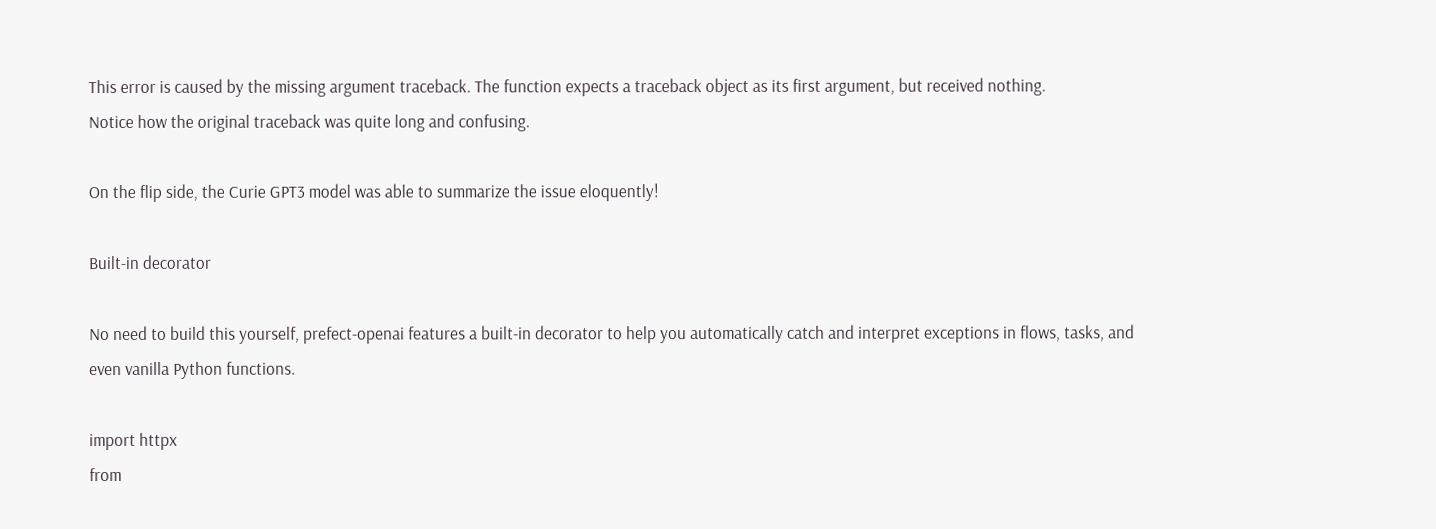This error is caused by the missing argument traceback. The function expects a traceback object as its first argument, but received nothing.
Notice how the original traceback was quite long and confusing.

On the flip side, the Curie GPT3 model was able to summarize the issue eloquently!

Built-in decorator

No need to build this yourself, prefect-openai features a built-in decorator to help you automatically catch and interpret exceptions in flows, tasks, and even vanilla Python functions.

import httpx
from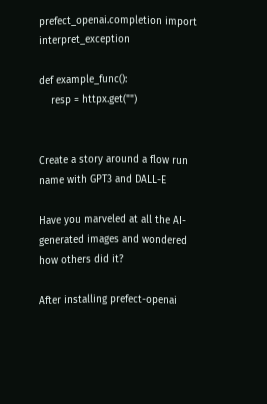prefect_openai.completion import interpret_exception

def example_func():
    resp = httpx.get("")


Create a story around a flow run name with GPT3 and DALL-E

Have you marveled at all the AI-generated images and wondered how others did it?

After installing prefect-openai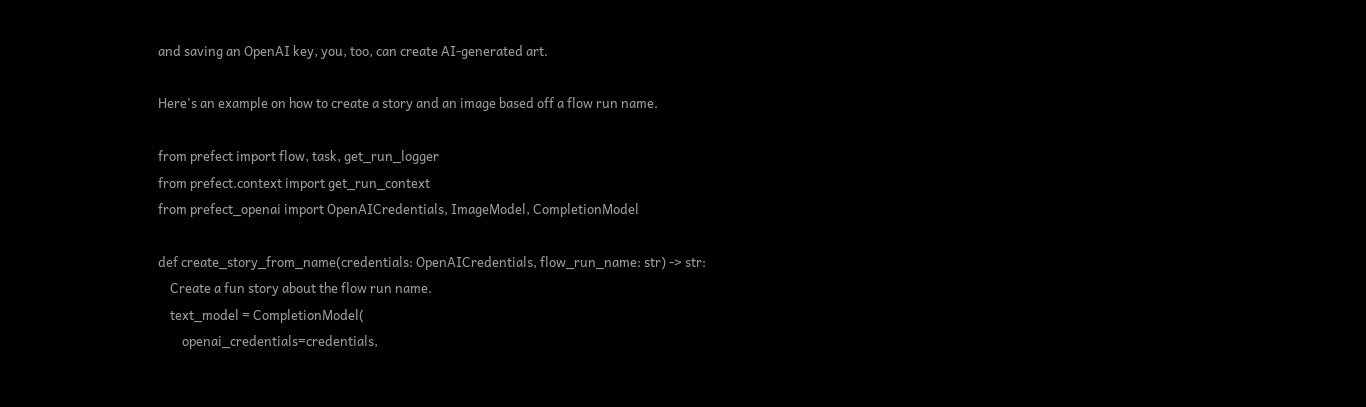and saving an OpenAI key, you, too, can create AI-generated art.

Here's an example on how to create a story and an image based off a flow run name.

from prefect import flow, task, get_run_logger
from prefect.context import get_run_context
from prefect_openai import OpenAICredentials, ImageModel, CompletionModel

def create_story_from_name(credentials: OpenAICredentials, flow_run_name: str) -> str:
    Create a fun story about the flow run name.
    text_model = CompletionModel(
        openai_credentials=credentials,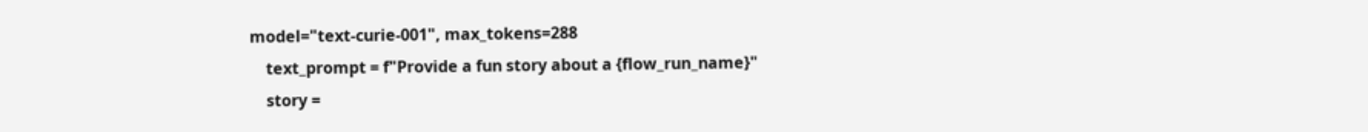model="text-curie-001", max_tokens=288
    text_prompt = f"Provide a fun story about a {flow_run_name}"
    story =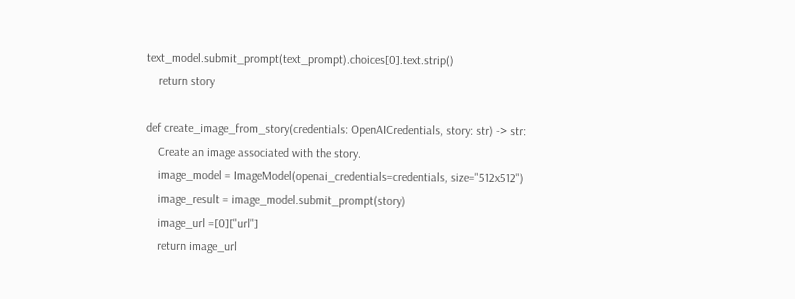text_model.submit_prompt(text_prompt).choices[0].text.strip()
    return story

def create_image_from_story(credentials: OpenAICredentials, story: str) -> str:
    Create an image associated with the story.
    image_model = ImageModel(openai_credentials=credentials, size="512x512")
    image_result = image_model.submit_prompt(story)
    image_url =[0]["url"]
    return image_url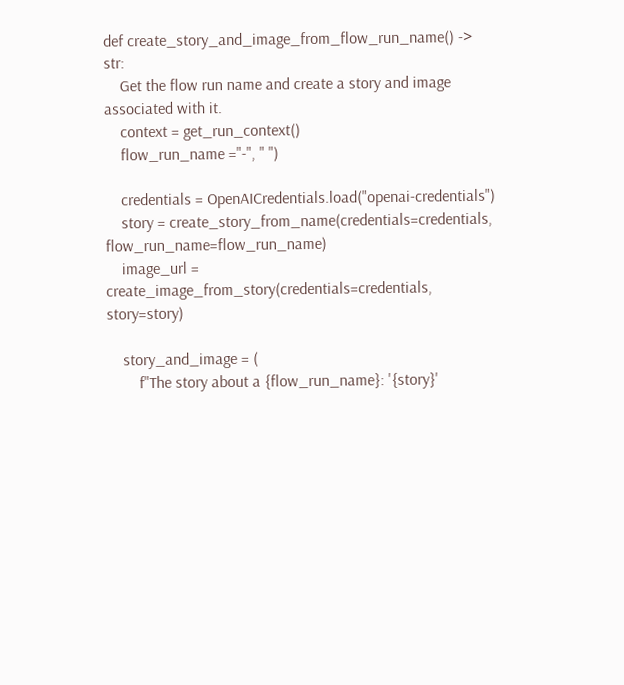def create_story_and_image_from_flow_run_name() -> str:
    Get the flow run name and create a story and image associated with it.
    context = get_run_context()
    flow_run_name ="-", " ")

    credentials = OpenAICredentials.load("openai-credentials")
    story = create_story_from_name(credentials=credentials, flow_run_name=flow_run_name)
    image_url = create_image_from_story(credentials=credentials, story=story)

    story_and_image = (
        f"The story about a {flow_run_name}: '{story}'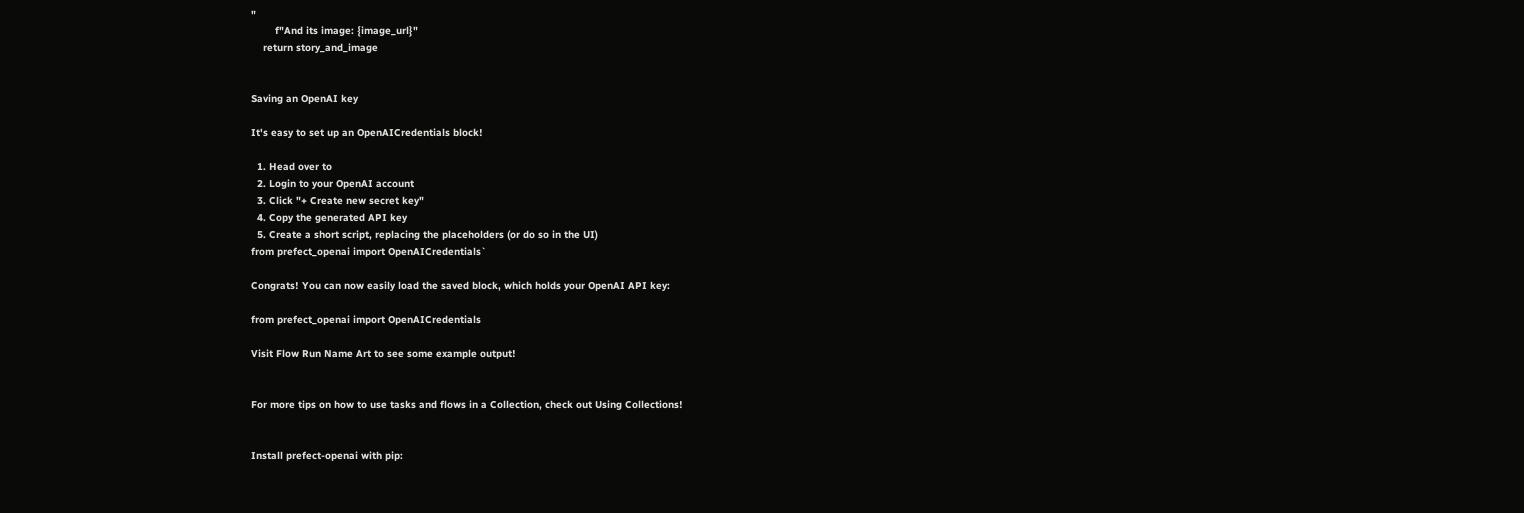"
        f"And its image: {image_url}"
    return story_and_image


Saving an OpenAI key

It's easy to set up an OpenAICredentials block!

  1. Head over to
  2. Login to your OpenAI account
  3. Click "+ Create new secret key"
  4. Copy the generated API key
  5. Create a short script, replacing the placeholders (or do so in the UI)
from prefect_openai import OpenAICredentials`

Congrats! You can now easily load the saved block, which holds your OpenAI API key:

from prefect_openai import OpenAICredentials

Visit Flow Run Name Art to see some example output!


For more tips on how to use tasks and flows in a Collection, check out Using Collections!


Install prefect-openai with pip: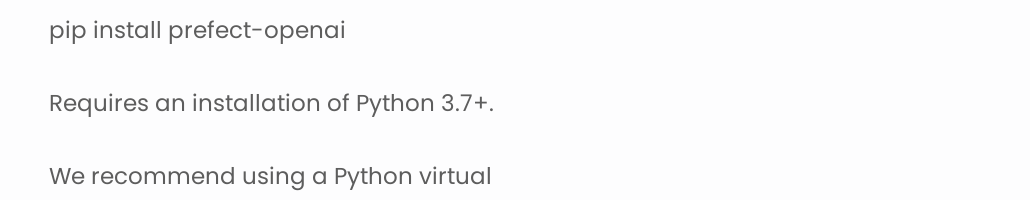pip install prefect-openai

Requires an installation of Python 3.7+.

We recommend using a Python virtual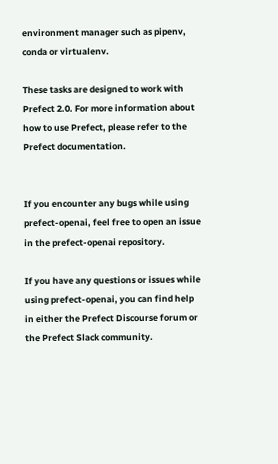environment manager such as pipenv, conda or virtualenv.

These tasks are designed to work with Prefect 2.0. For more information about how to use Prefect, please refer to the Prefect documentation.


If you encounter any bugs while using prefect-openai, feel free to open an issue in the prefect-openai repository.

If you have any questions or issues while using prefect-openai, you can find help in either the Prefect Discourse forum or the Prefect Slack community.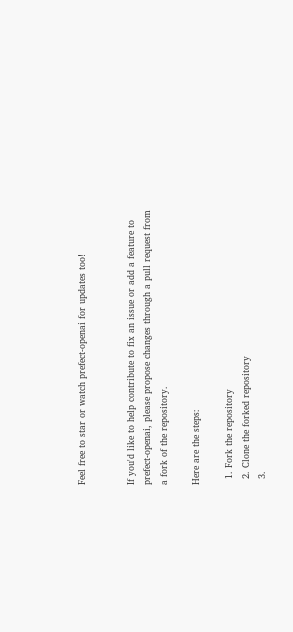Feel free to star or watch prefect-openai for updates too!


If you'd like to help contribute to fix an issue or add a feature to prefect-openai, please propose changes through a pull request from a fork of the repository.

Here are the steps:

  1. Fork the repository
  2. Clone the forked repository
  3.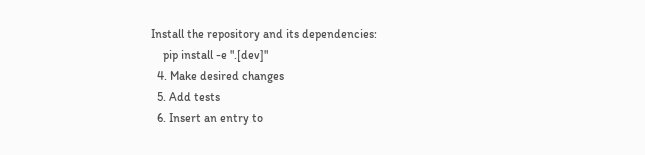Install the repository and its dependencies:
    pip install -e ".[dev]"
  4. Make desired changes
  5. Add tests
  6. Insert an entry to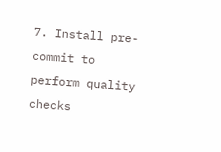7. Install pre-commit to perform quality checks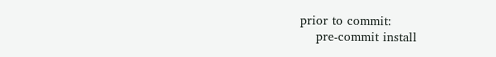prior to commit:
    pre-commit install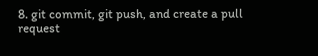8. git commit, git push, and create a pull request